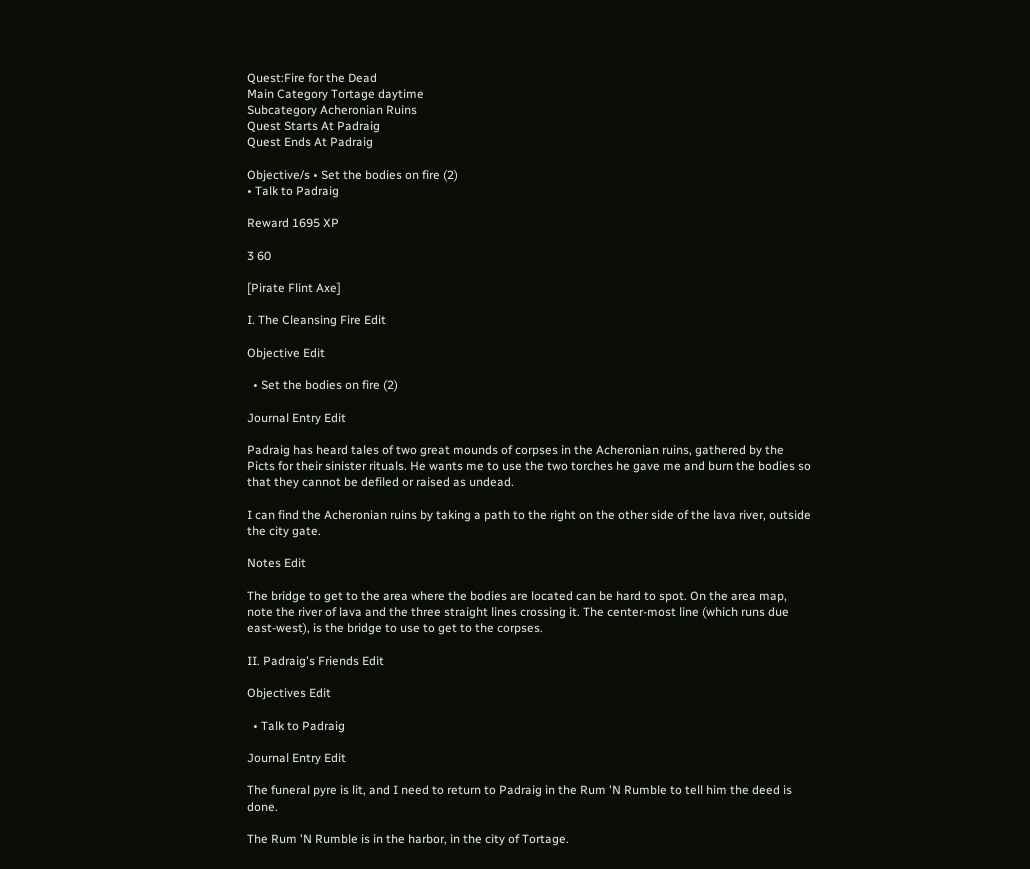Quest:Fire for the Dead
Main Category Tortage daytime
Subcategory Acheronian Ruins
Quest Starts At Padraig
Quest Ends At Padraig

Objective/s • Set the bodies on fire (2)
• Talk to Padraig

Reward 1695 XP

3 60

[Pirate Flint Axe]

I. The Cleansing Fire Edit

Objective Edit

  • Set the bodies on fire (2)

Journal Entry Edit

Padraig has heard tales of two great mounds of corpses in the Acheronian ruins, gathered by the Picts for their sinister rituals. He wants me to use the two torches he gave me and burn the bodies so that they cannot be defiled or raised as undead.

I can find the Acheronian ruins by taking a path to the right on the other side of the lava river, outside the city gate.

Notes Edit

The bridge to get to the area where the bodies are located can be hard to spot. On the area map, note the river of lava and the three straight lines crossing it. The center-most line (which runs due east-west), is the bridge to use to get to the corpses.

II. Padraig's Friends Edit

Objectives Edit

  • Talk to Padraig

Journal Entry Edit

The funeral pyre is lit, and I need to return to Padraig in the Rum 'N Rumble to tell him the deed is done.

The Rum 'N Rumble is in the harbor, in the city of Tortage.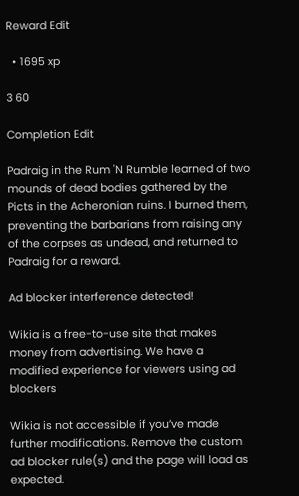Reward Edit

  • 1695 xp

3 60

Completion Edit

Padraig in the Rum 'N Rumble learned of two mounds of dead bodies gathered by the Picts in the Acheronian ruins. I burned them, preventing the barbarians from raising any of the corpses as undead, and returned to Padraig for a reward.

Ad blocker interference detected!

Wikia is a free-to-use site that makes money from advertising. We have a modified experience for viewers using ad blockers

Wikia is not accessible if you’ve made further modifications. Remove the custom ad blocker rule(s) and the page will load as expected.